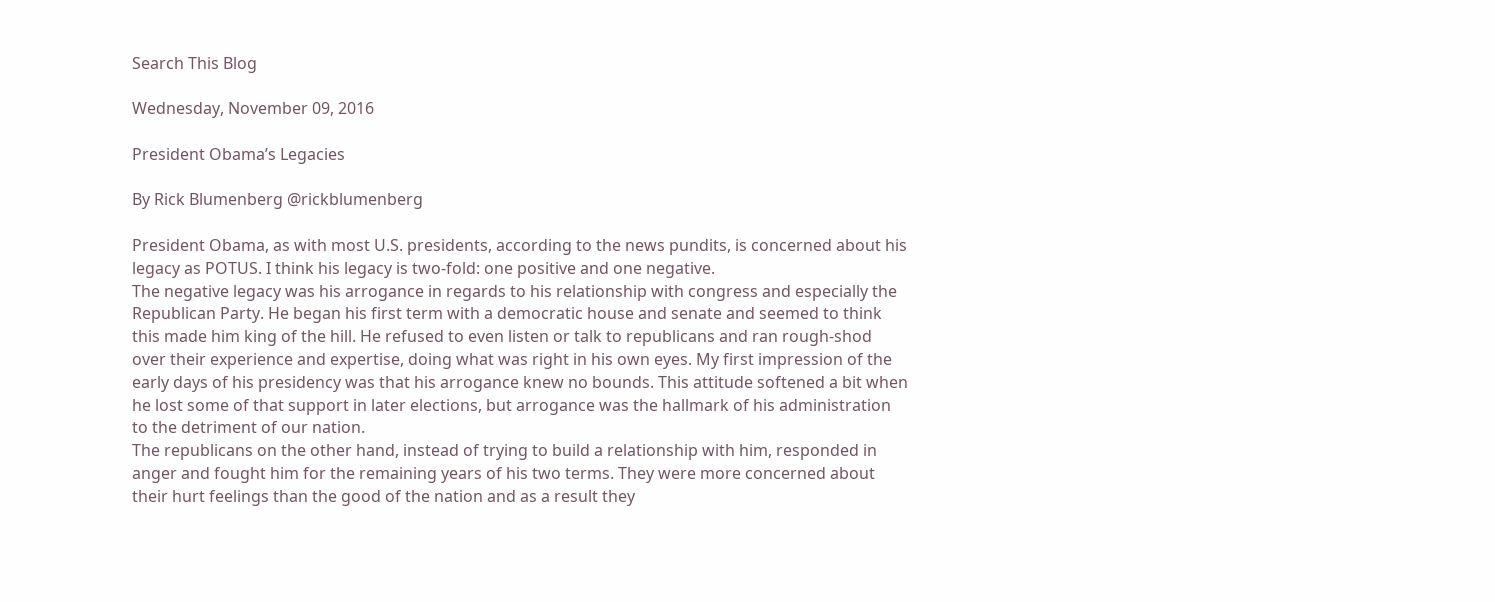Search This Blog

Wednesday, November 09, 2016

President Obama’s Legacies

By Rick Blumenberg @rickblumenberg

President Obama, as with most U.S. presidents, according to the news pundits, is concerned about his legacy as POTUS. I think his legacy is two-fold: one positive and one negative.
The negative legacy was his arrogance in regards to his relationship with congress and especially the Republican Party. He began his first term with a democratic house and senate and seemed to think this made him king of the hill. He refused to even listen or talk to republicans and ran rough-shod over their experience and expertise, doing what was right in his own eyes. My first impression of the early days of his presidency was that his arrogance knew no bounds. This attitude softened a bit when he lost some of that support in later elections, but arrogance was the hallmark of his administration to the detriment of our nation.
The republicans on the other hand, instead of trying to build a relationship with him, responded in anger and fought him for the remaining years of his two terms. They were more concerned about their hurt feelings than the good of the nation and as a result they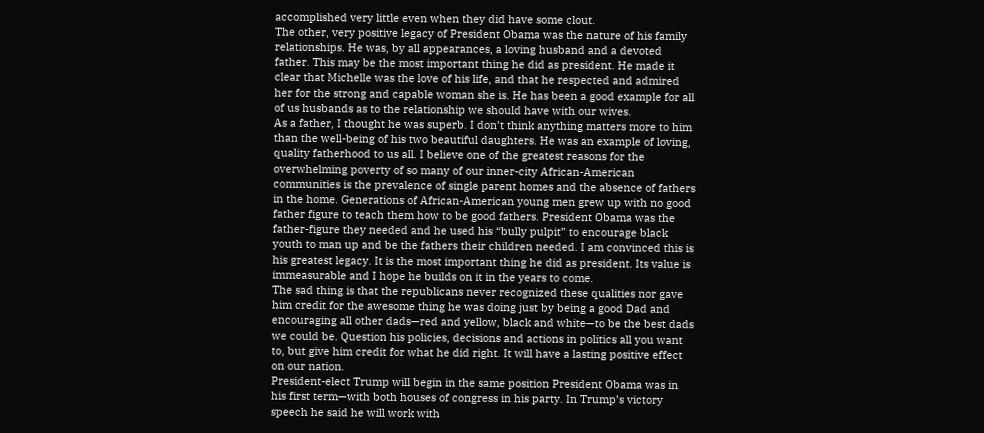accomplished very little even when they did have some clout.
The other, very positive legacy of President Obama was the nature of his family relationships. He was, by all appearances, a loving husband and a devoted father. This may be the most important thing he did as president. He made it clear that Michelle was the love of his life, and that he respected and admired her for the strong and capable woman she is. He has been a good example for all of us husbands as to the relationship we should have with our wives.
As a father, I thought he was superb. I don’t think anything matters more to him than the well-being of his two beautiful daughters. He was an example of loving, quality fatherhood to us all. I believe one of the greatest reasons for the overwhelming poverty of so many of our inner-city African-American communities is the prevalence of single parent homes and the absence of fathers in the home. Generations of African-American young men grew up with no good father figure to teach them how to be good fathers. President Obama was the father-figure they needed and he used his “bully pulpit” to encourage black youth to man up and be the fathers their children needed. I am convinced this is his greatest legacy. It is the most important thing he did as president. Its value is immeasurable and I hope he builds on it in the years to come.
The sad thing is that the republicans never recognized these qualities nor gave him credit for the awesome thing he was doing just by being a good Dad and encouraging all other dads—red and yellow, black and white—to be the best dads we could be. Question his policies, decisions and actions in politics all you want to, but give him credit for what he did right. It will have a lasting positive effect on our nation.
President-elect Trump will begin in the same position President Obama was in his first term—with both houses of congress in his party. In Trump’s victory speech he said he will work with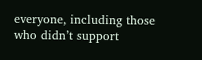everyone, including those who didn’t support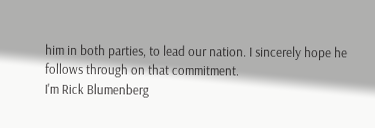him in both parties, to lead our nation. I sincerely hope he follows through on that commitment.
I'm Rick Blumenberg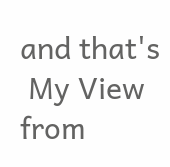and that's
 My View from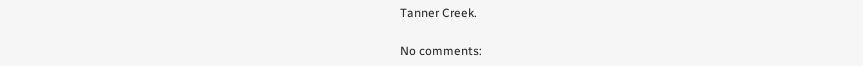Tanner Creek.

No comments: